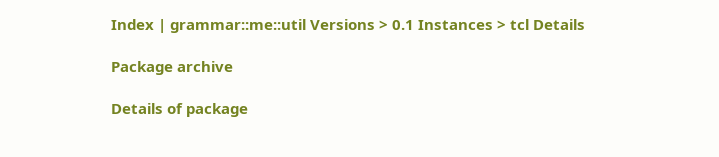Index | grammar::me::util Versions > 0.1 Instances > tcl Details

Package archive

Details of package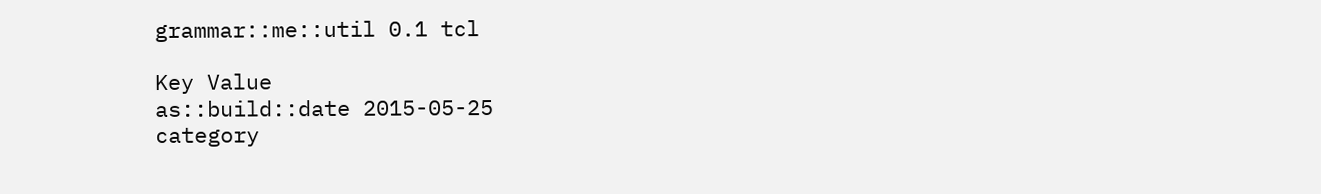grammar::me::util 0.1 tcl

Key Value
as::build::date 2015-05-25
category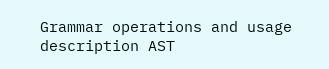Grammar operations and usage
description AST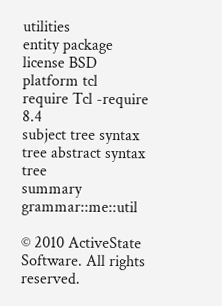utilities
entity package
license BSD
platform tcl
require Tcl -require 8.4
subject tree syntax tree abstract syntax tree
summary grammar::me::util

© 2010 ActiveState Software. All rights reserved.